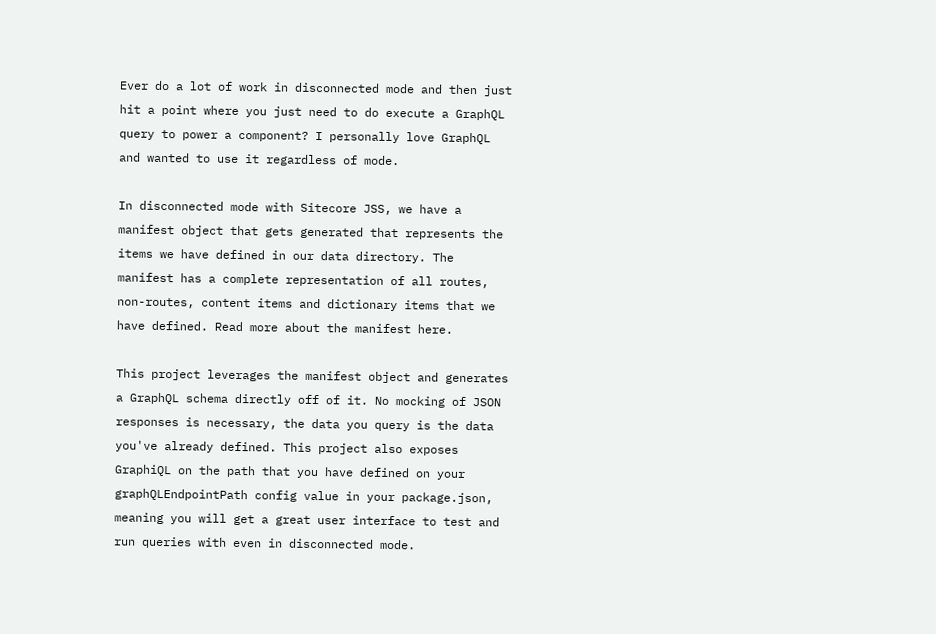Ever do a lot of work in disconnected mode and then just hit a point where you just need to do execute a GraphQL query to power a component? I personally love GraphQL and wanted to use it regardless of mode.

In disconnected mode with Sitecore JSS, we have a manifest object that gets generated that represents the items we have defined in our data directory. The manifest has a complete representation of all routes, non-routes, content items and dictionary items that we have defined. Read more about the manifest here.

This project leverages the manifest object and generates a GraphQL schema directly off of it. No mocking of JSON responses is necessary, the data you query is the data you've already defined. This project also exposes GraphiQL on the path that you have defined on your graphQLEndpointPath config value in your package.json, meaning you will get a great user interface to test and run queries with even in disconnected mode.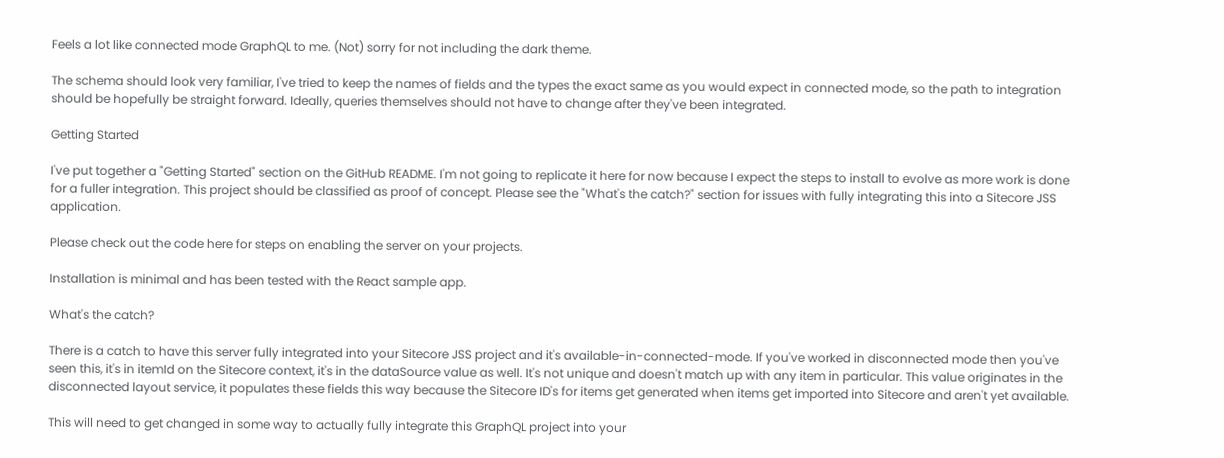Feels a lot like connected mode GraphQL to me. (Not) sorry for not including the dark theme.

The schema should look very familiar, I've tried to keep the names of fields and the types the exact same as you would expect in connected mode, so the path to integration should be hopefully be straight forward. Ideally, queries themselves should not have to change after they've been integrated.

Getting Started

I've put together a "Getting Started" section on the GitHub README. I'm not going to replicate it here for now because I expect the steps to install to evolve as more work is done for a fuller integration. This project should be classified as proof of concept. Please see the "What's the catch?" section for issues with fully integrating this into a Sitecore JSS application.

Please check out the code here for steps on enabling the server on your projects.

Installation is minimal and has been tested with the React sample app.

What's the catch?

There is a catch to have this server fully integrated into your Sitecore JSS project and it's available-in-connected-mode. If you've worked in disconnected mode then you've seen this, it's in itemId on the Sitecore context, it's in the dataSource value as well. It's not unique and doesn't match up with any item in particular. This value originates in the disconnected layout service, it populates these fields this way because the Sitecore ID's for items get generated when items get imported into Sitecore and aren't yet available.

This will need to get changed in some way to actually fully integrate this GraphQL project into your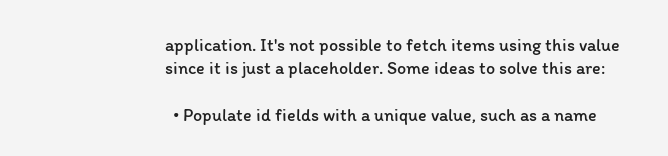application. It's not possible to fetch items using this value since it is just a placeholder. Some ideas to solve this are:

  • Populate id fields with a unique value, such as a name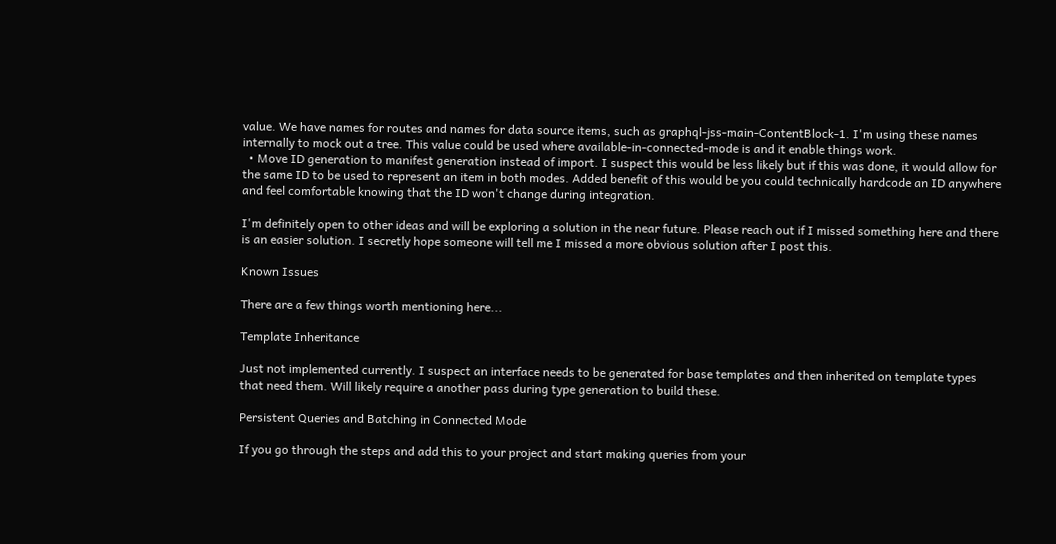value. We have names for routes and names for data source items, such as graphql-jss-main-ContentBlock-1. I'm using these names internally to mock out a tree. This value could be used where available-in-connected-mode is and it enable things work.
  • Move ID generation to manifest generation instead of import. I suspect this would be less likely but if this was done, it would allow for the same ID to be used to represent an item in both modes. Added benefit of this would be you could technically hardcode an ID anywhere and feel comfortable knowing that the ID won't change during integration.

I'm definitely open to other ideas and will be exploring a solution in the near future. Please reach out if I missed something here and there is an easier solution. I secretly hope someone will tell me I missed a more obvious solution after I post this.

Known Issues

There are a few things worth mentioning here...

Template Inheritance

Just not implemented currently. I suspect an interface needs to be generated for base templates and then inherited on template types that need them. Will likely require a another pass during type generation to build these.

Persistent Queries and Batching in Connected Mode

If you go through the steps and add this to your project and start making queries from your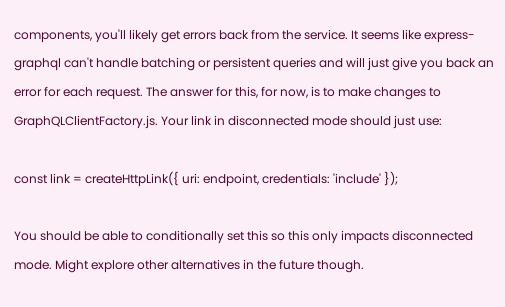components, you'll likely get errors back from the service. It seems like express-graphql can't handle batching or persistent queries and will just give you back an error for each request. The answer for this, for now, is to make changes to GraphQLClientFactory.js. Your link in disconnected mode should just use:

const link = createHttpLink({ uri: endpoint, credentials: 'include' });

You should be able to conditionally set this so this only impacts disconnected mode. Might explore other alternatives in the future though.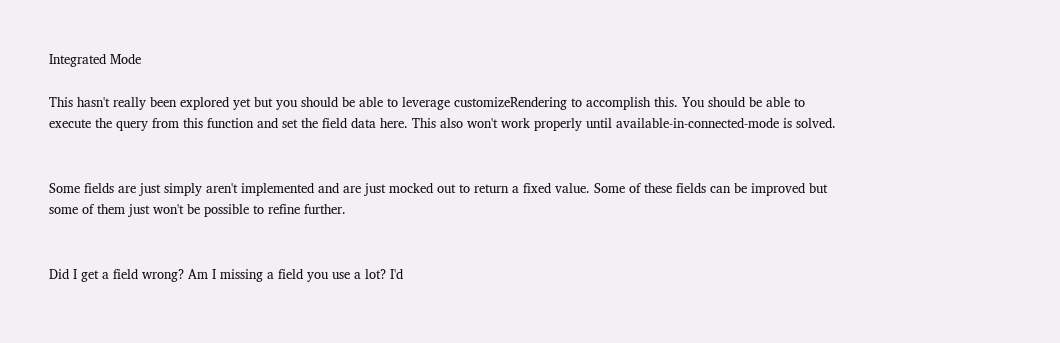Integrated Mode

This hasn't really been explored yet but you should be able to leverage customizeRendering to accomplish this. You should be able to execute the query from this function and set the field data here. This also won't work properly until available-in-connected-mode is solved.


Some fields are just simply aren't implemented and are just mocked out to return a fixed value. Some of these fields can be improved but some of them just won't be possible to refine further.


Did I get a field wrong? Am I missing a field you use a lot? I'd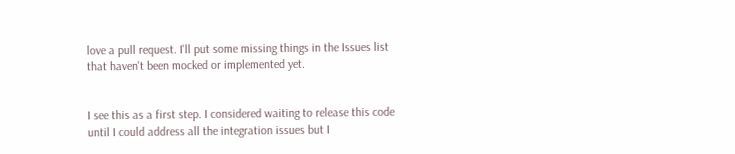love a pull request. I'll put some missing things in the Issues list that haven't been mocked or implemented yet.


I see this as a first step. I considered waiting to release this code until I could address all the integration issues but I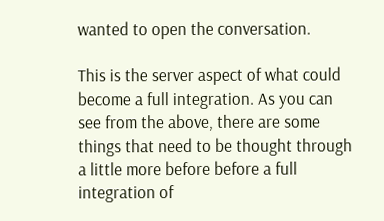wanted to open the conversation.

This is the server aspect of what could become a full integration. As you can see from the above, there are some things that need to be thought through a little more before before a full integration of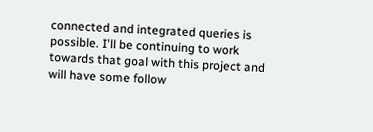connected and integrated queries is possible. I'll be continuing to work towards that goal with this project and will have some follow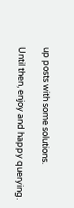up posts with some solutions.

Until then, enjoy and happy querying.